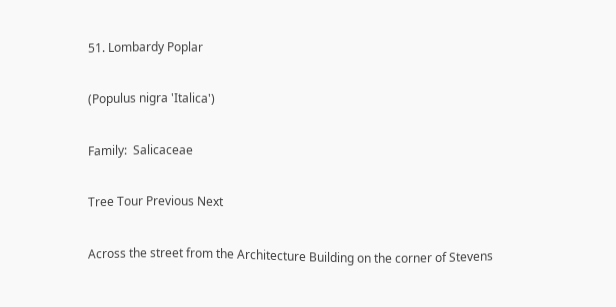51. Lombardy Poplar

(Populus nigra 'Italica')

Family:  Salicaceae

Tree Tour Previous Next

Across the street from the Architecture Building on the corner of Stevens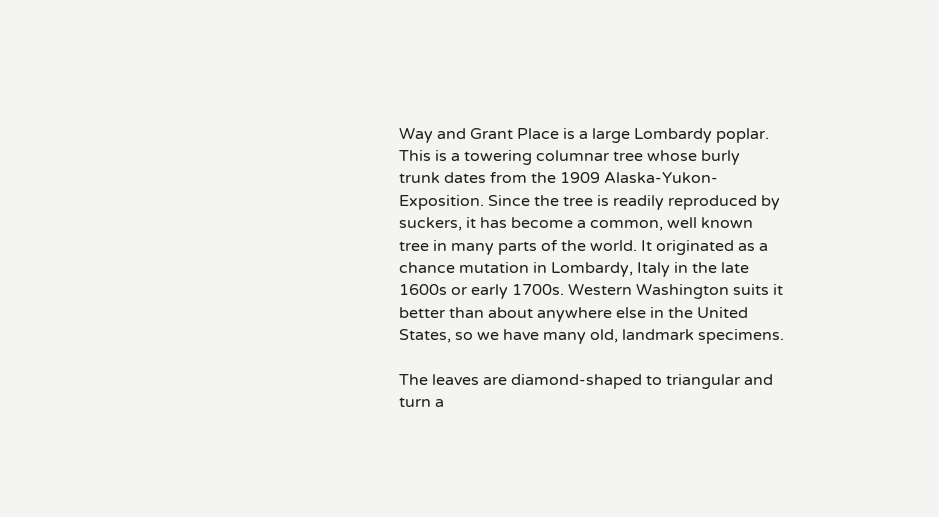Way and Grant Place is a large Lombardy poplar. This is a towering columnar tree whose burly trunk dates from the 1909 Alaska-Yukon-Exposition. Since the tree is readily reproduced by suckers, it has become a common, well known tree in many parts of the world. It originated as a chance mutation in Lombardy, Italy in the late 1600s or early 1700s. Western Washington suits it better than about anywhere else in the United States, so we have many old, landmark specimens.

The leaves are diamond-shaped to triangular and turn a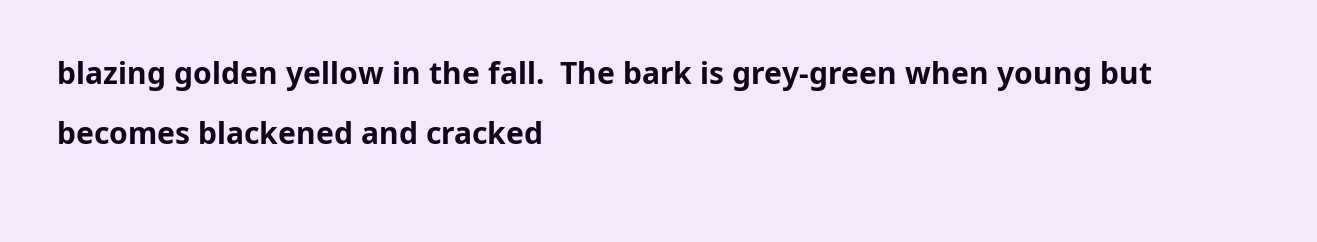blazing golden yellow in the fall.  The bark is grey-green when young but becomes blackened and cracked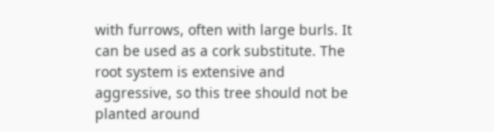with furrows, often with large burls. It can be used as a cork substitute. The root system is extensive and aggressive, so this tree should not be planted around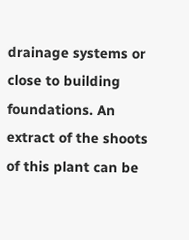drainage systems or close to building foundations. An extract of the shoots of this plant can be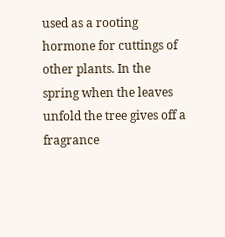used as a rooting hormone for cuttings of other plants. In the spring when the leaves unfold the tree gives off a fragrance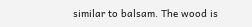similar to balsam. The wood is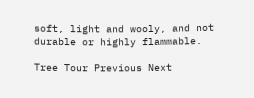soft, light and wooly, and not durable or highly flammable.

Tree Tour Previous Next